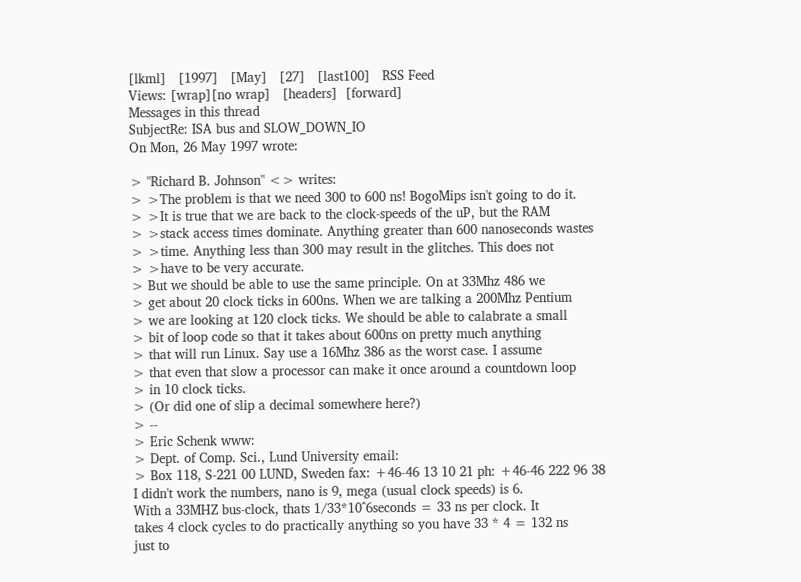[lkml]   [1997]   [May]   [27]   [last100]   RSS Feed
Views: [wrap][no wrap]   [headers]  [forward]
Messages in this thread
SubjectRe: ISA bus and SLOW_DOWN_IO
On Mon, 26 May 1997 wrote:

> "Richard B. Johnson" <> writes:
> >The problem is that we need 300 to 600 ns! BogoMips isn't going to do it.
> >It is true that we are back to the clock-speeds of the uP, but the RAM
> >stack access times dominate. Anything greater than 600 nanoseconds wastes
> >time. Anything less than 300 may result in the glitches. This does not
> >have to be very accurate.
> But we should be able to use the same principle. On at 33Mhz 486 we
> get about 20 clock ticks in 600ns. When we are talking a 200Mhz Pentium
> we are looking at 120 clock ticks. We should be able to calabrate a small
> bit of loop code so that it takes about 600ns on pretty much anything
> that will run Linux. Say use a 16Mhz 386 as the worst case. I assume
> that even that slow a processor can make it once around a countdown loop
> in 10 clock ticks.
> (Or did one of slip a decimal somewhere here?)
> --
> Eric Schenk www:
> Dept. of Comp. Sci., Lund University email:
> Box 118, S-221 00 LUND, Sweden fax: +46-46 13 10 21 ph: +46-46 222 96 38
I didn't work the numbers, nano is 9, mega (usual clock speeds) is 6.
With a 33MHZ bus-clock, thats 1/33*10^6seconds = 33 ns per clock. It
takes 4 clock cycles to do practically anything so you have 33 * 4 = 132 ns
just to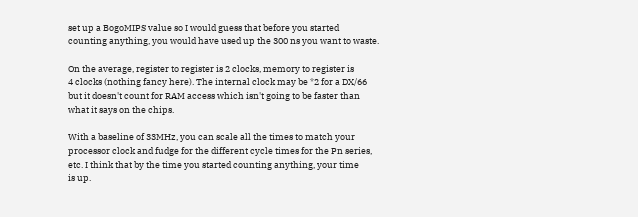set up a BogoMIPS value so I would guess that before you started
counting anything, you would have used up the 300 ns you want to waste.

On the average, register to register is 2 clocks, memory to register is
4 clocks (nothing fancy here). The internal clock may be *2 for a DX/66
but it doesn't count for RAM access which isn't going to be faster than
what it says on the chips.

With a baseline of 33MHz, you can scale all the times to match your
processor clock and fudge for the different cycle times for the Pn series,
etc. I think that by the time you started counting anything, your time
is up.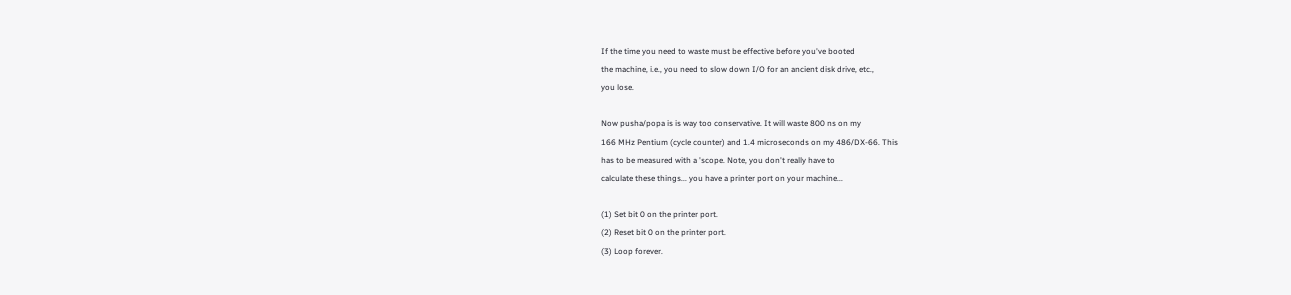If the time you need to waste must be effective before you've booted
the machine, i.e., you need to slow down I/O for an ancient disk drive, etc.,
you lose.

Now pusha/popa is is way too conservative. It will waste 800 ns on my
166 MHz Pentium (cycle counter) and 1.4 microseconds on my 486/DX-66. This
has to be measured with a 'scope. Note, you don't really have to
calculate these things... you have a printer port on your machine...

(1) Set bit 0 on the printer port.
(2) Reset bit 0 on the printer port.
(3) Loop forever.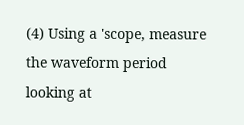(4) Using a 'scope, measure the waveform period looking at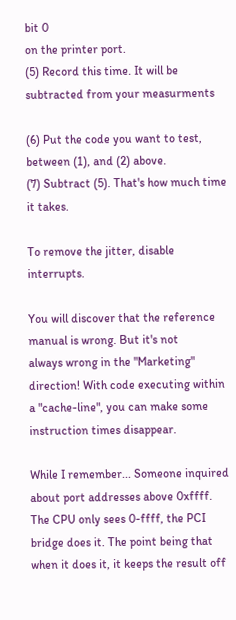bit 0
on the printer port.
(5) Record this time. It will be subtracted from your measurments

(6) Put the code you want to test, between (1), and (2) above.
(7) Subtract (5). That's how much time it takes.

To remove the jitter, disable interrupts.

You will discover that the reference manual is wrong. But it's not
always wrong in the "Marketing" direction! With code executing within
a "cache-line", you can make some instruction times disappear.

While I remember... Someone inquired about port addresses above 0xffff.
The CPU only sees 0-ffff, the PCI bridge does it. The point being that
when it does it, it keeps the result off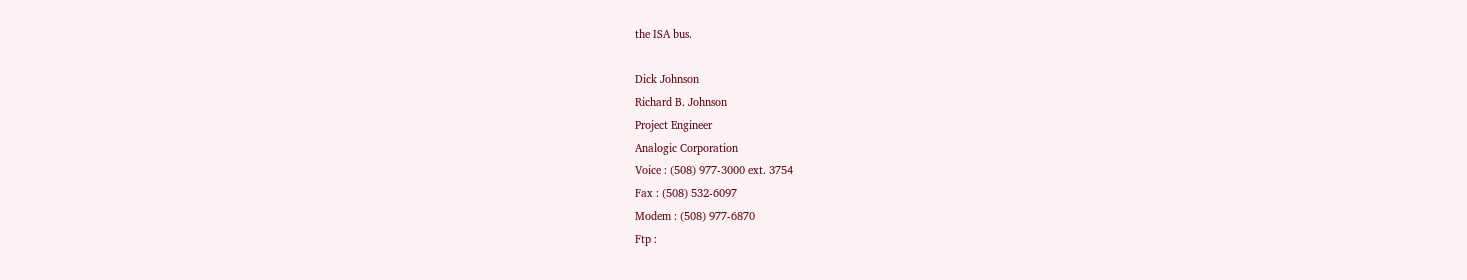the ISA bus.

Dick Johnson
Richard B. Johnson
Project Engineer
Analogic Corporation
Voice : (508) 977-3000 ext. 3754
Fax : (508) 532-6097
Modem : (508) 977-6870
Ftp :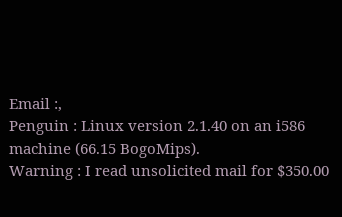Email :,
Penguin : Linux version 2.1.40 on an i586 machine (66.15 BogoMips).
Warning : I read unsolicited mail for $350.00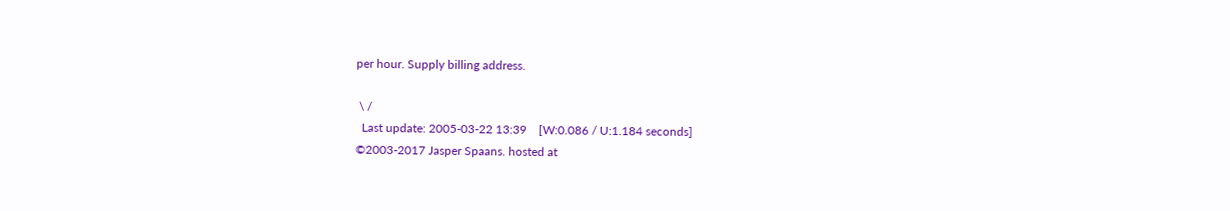per hour. Supply billing address.

 \ /
  Last update: 2005-03-22 13:39    [W:0.086 / U:1.184 seconds]
©2003-2017 Jasper Spaans. hosted at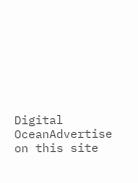Digital OceanAdvertise on this site